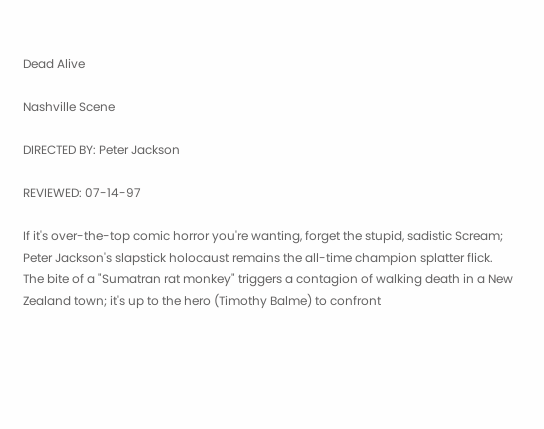Dead Alive

Nashville Scene

DIRECTED BY: Peter Jackson

REVIEWED: 07-14-97

If it's over-the-top comic horror you're wanting, forget the stupid, sadistic Scream; Peter Jackson's slapstick holocaust remains the all-time champion splatter flick. The bite of a "Sumatran rat monkey" triggers a contagion of walking death in a New Zealand town; it's up to the hero (Timothy Balme) to confront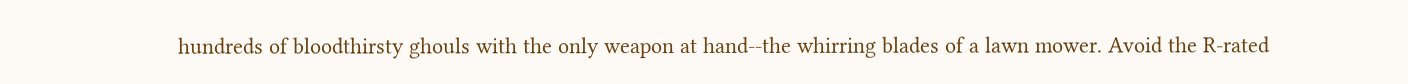hundreds of bloodthirsty ghouls with the only weapon at hand--the whirring blades of a lawn mower. Avoid the R-rated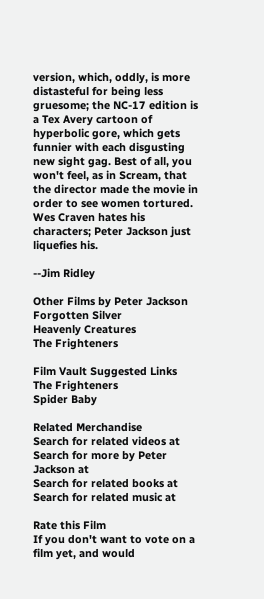version, which, oddly, is more distasteful for being less gruesome; the NC-17 edition is a Tex Avery cartoon of hyperbolic gore, which gets funnier with each disgusting new sight gag. Best of all, you won't feel, as in Scream, that the director made the movie in order to see women tortured. Wes Craven hates his characters; Peter Jackson just liquefies his.

--Jim Ridley

Other Films by Peter Jackson
Forgotten Silver
Heavenly Creatures
The Frighteners

Film Vault Suggested Links
The Frighteners
Spider Baby

Related Merchandise
Search for related videos at
Search for more by Peter Jackson at
Search for related books at
Search for related music at

Rate this Film
If you don't want to vote on a film yet, and would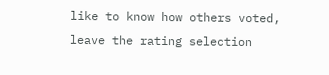like to know how others voted, leave the rating selection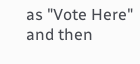as "Vote Here" and then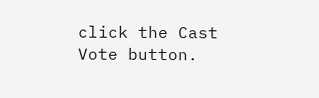click the Cast Vote button.